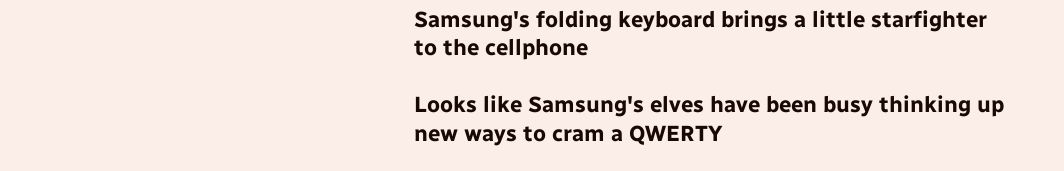Samsung's folding keyboard brings a little starfighter to the cellphone

Looks like Samsung's elves have been busy thinking up new ways to cram a QWERTY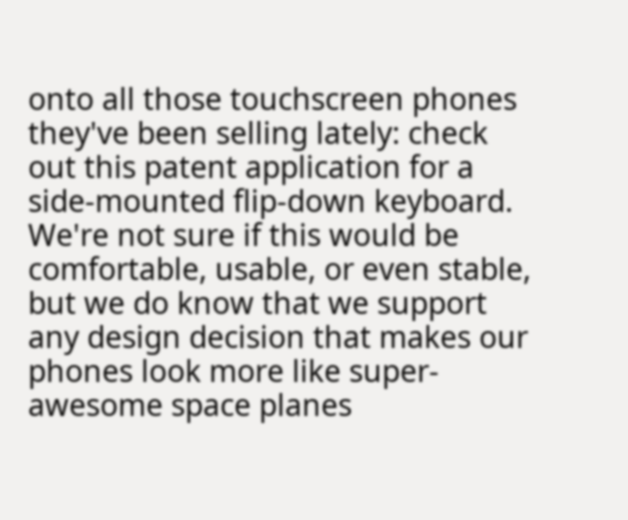onto all those touchscreen phones they've been selling lately: check out this patent application for a side-mounted flip-down keyboard. We're not sure if this would be comfortable, usable, or even stable, but we do know that we support any design decision that makes our phones look more like super-awesome space planes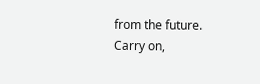from the future. Carry on,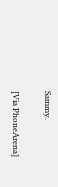Sammy.

[Via PhoneArena]